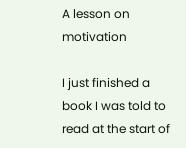A lesson on motivation

I just finished a book I was told to read at the start of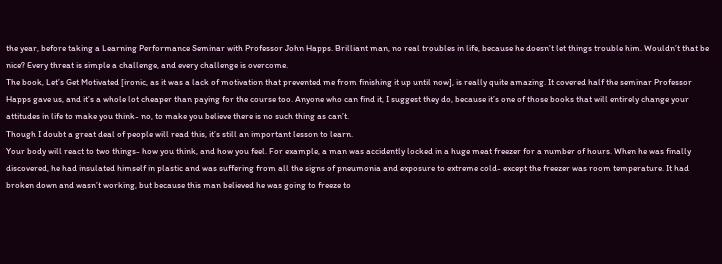the year, before taking a Learning Performance Seminar with Professor John Happs. Brilliant man, no real troubles in life, because he doesn’t let things trouble him. Wouldn’t that be nice? Every threat is simple a challenge, and every challenge is overcome.
The book, Let’s Get Motivated [ironic, as it was a lack of motivation that prevented me from finishing it up until now], is really quite amazing. It covered half the seminar Professor Happs gave us, and it’s a whole lot cheaper than paying for the course too. Anyone who can find it, I suggest they do, because it’s one of those books that will entirely change your attitudes in life to make you think- no, to make you believe there is no such thing as can’t.
Though I doubt a great deal of people will read this, it’s still an important lesson to learn.
Your body will react to two things- how you think, and how you feel. For example, a man was accidently locked in a huge meat freezer for a number of hours. When he was finally discovered, he had insulated himself in plastic and was suffering from all the signs of pneumonia and exposure to extreme cold- except the freezer was room temperature. It had broken down and wasn’t working, but because this man believed he was going to freeze to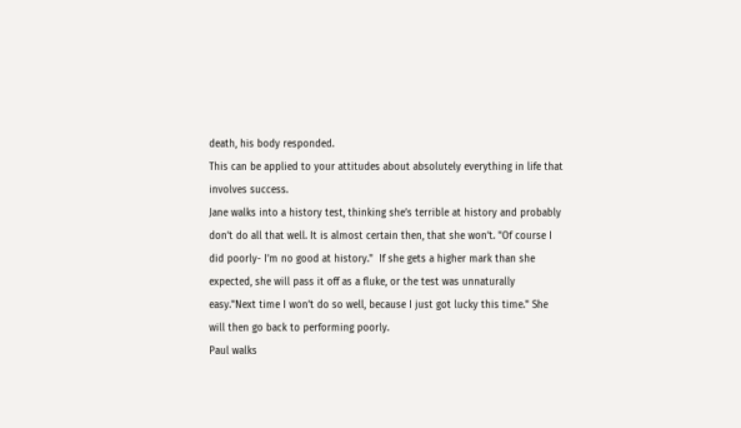death, his body responded.
This can be applied to your attitudes about absolutely everything in life that involves success.
Jane walks into a history test, thinking she’s terrible at history and probably don’t do all that well. It is almost certain then, that she won’t. "Of course I did poorly- I’m no good at history."  If she gets a higher mark than she expected, she will pass it off as a fluke, or the test was unnaturally easy."Next time I won’t do so well, because I just got lucky this time." She will then go back to performing poorly.
Paul walks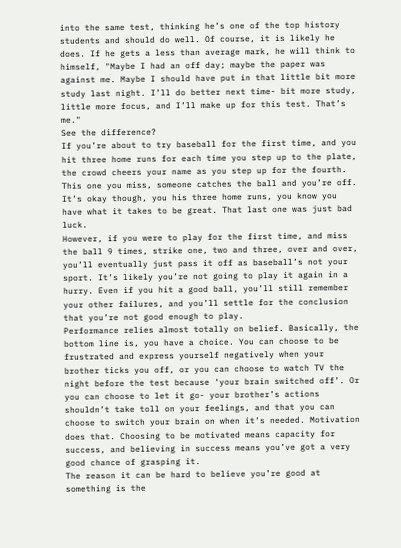into the same test, thinking he’s one of the top history students and should do well. Of course, it is likely he does. If he gets a less than average mark, he will think to himself, "Maybe I had an off day; maybe the paper was against me. Maybe I should have put in that little bit more study last night. I’ll do better next time- bit more study, little more focus, and I’ll make up for this test. That’s me."
See the difference?
If you’re about to try baseball for the first time, and you hit three home runs for each time you step up to the plate, the crowd cheers your name as you step up for the fourth. This one you miss, someone catches the ball and you’re off. It’s okay though, you his three home runs, you know you have what it takes to be great. That last one was just bad luck.
However, if you were to play for the first time, and miss the ball 9 times, strike one, two and three, over and over, you’ll eventually just pass it off as baseball’s not your sport. It’s likely you’re not going to play it again in a hurry. Even if you hit a good ball, you’ll still remember your other failures, and you’ll settle for the conclusion that you’re not good enough to play.
Performance relies almost totally on belief. Basically, the bottom line is, you have a choice. You can choose to be frustrated and express yourself negatively when your brother ticks you off, or you can choose to watch TV the night before the test because ‘your brain switched off’. Or you can choose to let it go- your brother’s actions shouldn’t take toll on your feelings, and that you can choose to switch your brain on when it’s needed. Motivation does that. Choosing to be motivated means capacity for success, and believing in success means you’ve got a very good chance of grasping it.
The reason it can be hard to believe you’re good at something is the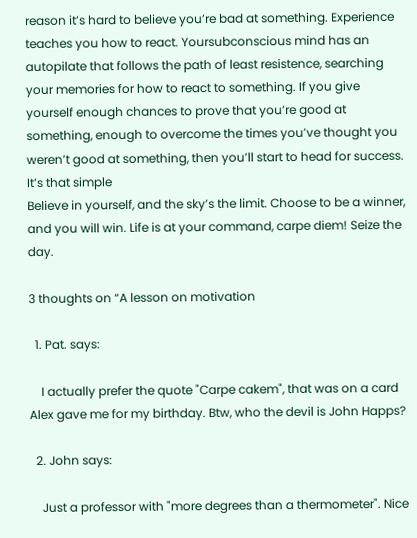reason it’s hard to believe you’re bad at something. Experience teaches you how to react. Yoursubconscious mind has an autopilate that follows the path of least resistence, searching your memories for how to react to something. If you give yourself enough chances to prove that you’re good at something, enough to overcome the times you’ve thought you weren’t good at something, then you’ll start to head for success. It’s that simple
Believe in yourself, and the sky’s the limit. Choose to be a winner, and you will win. Life is at your command, carpe diem! Seize the day.

3 thoughts on “A lesson on motivation

  1. Pat. says:

    I actually prefer the quote "Carpe cakem", that was on a card Alex gave me for my birthday. Btw, who the devil is John Happs?

  2. John says:

    Just a professor with "more degrees than a thermometer". Nice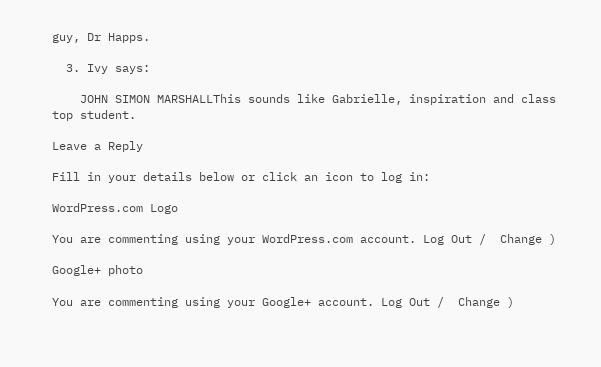guy, Dr Happs.

  3. Ivy says:

    JOHN SIMON MARSHALLThis sounds like Gabrielle, inspiration and class top student.

Leave a Reply

Fill in your details below or click an icon to log in:

WordPress.com Logo

You are commenting using your WordPress.com account. Log Out /  Change )

Google+ photo

You are commenting using your Google+ account. Log Out /  Change )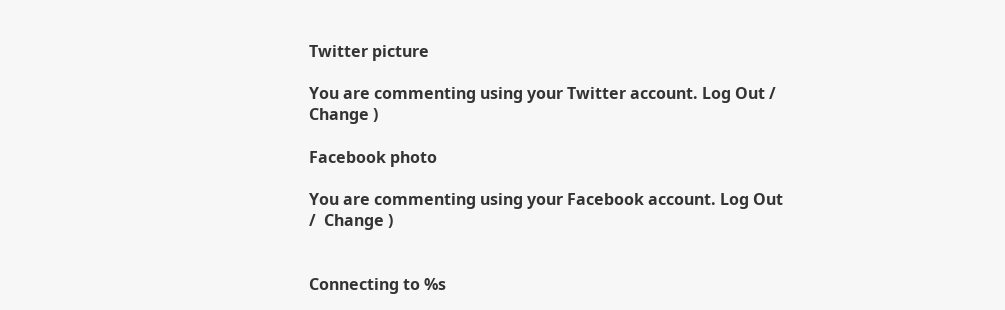Twitter picture

You are commenting using your Twitter account. Log Out /  Change )

Facebook photo

You are commenting using your Facebook account. Log Out /  Change )


Connecting to %s